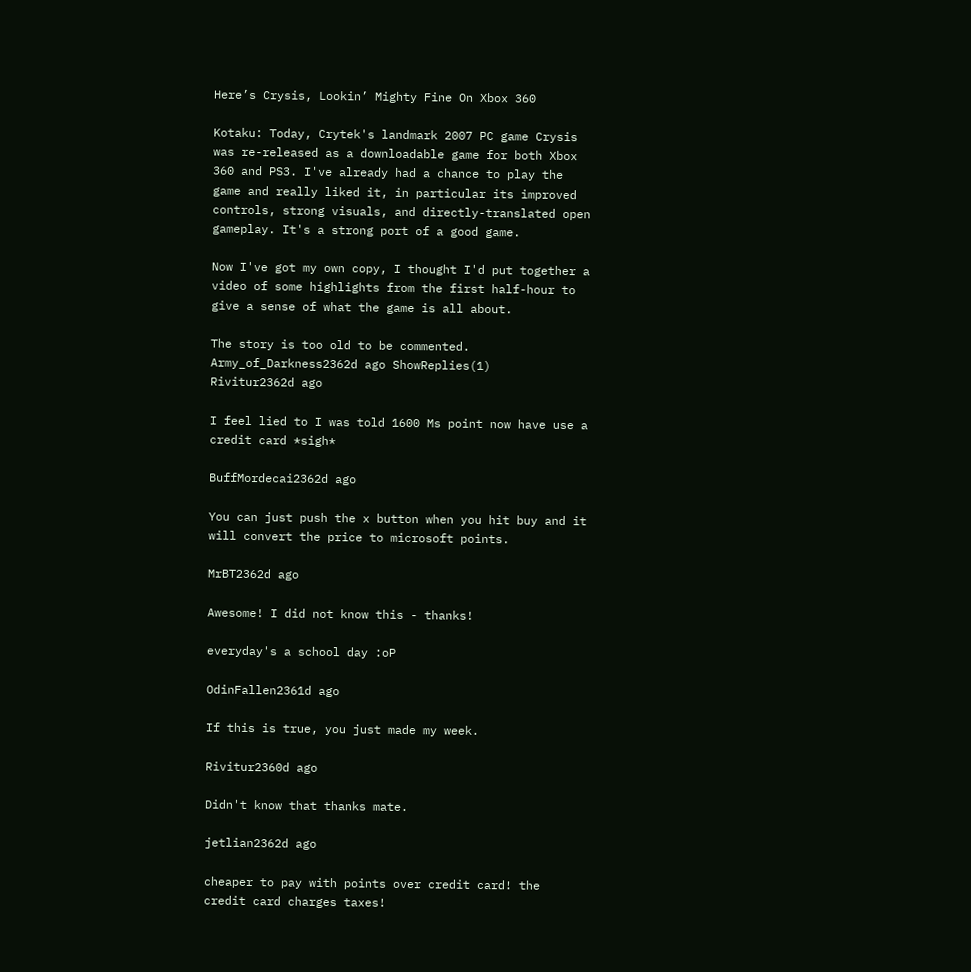Here’s Crysis, Lookin’ Mighty Fine On Xbox 360

Kotaku: Today, Crytek's landmark 2007 PC game Crysis was re-released as a downloadable game for both Xbox 360 and PS3. I've already had a chance to play the game and really liked it, in particular its improved controls, strong visuals, and directly-translated open gameplay. It's a strong port of a good game.

Now I've got my own copy, I thought I'd put together a video of some highlights from the first half-hour to give a sense of what the game is all about.

The story is too old to be commented.
Army_of_Darkness2362d ago ShowReplies(1)
Rivitur2362d ago

I feel lied to I was told 1600 Ms point now have use a credit card *sigh*

BuffMordecai2362d ago

You can just push the x button when you hit buy and it will convert the price to microsoft points.

MrBT2362d ago

Awesome! I did not know this - thanks!

everyday's a school day :oP

OdinFallen2361d ago

If this is true, you just made my week.

Rivitur2360d ago

Didn't know that thanks mate.

jetlian2362d ago

cheaper to pay with points over credit card! the credit card charges taxes!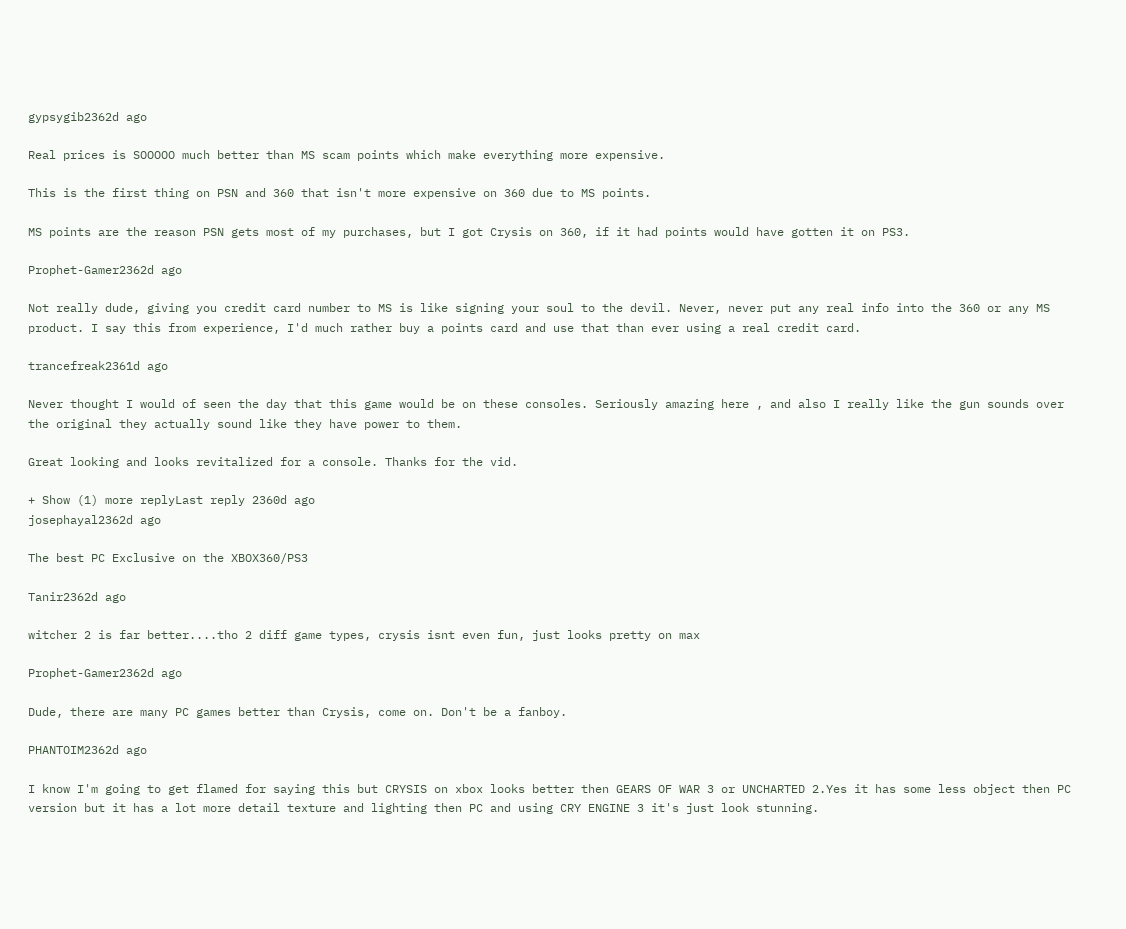gypsygib2362d ago

Real prices is SOOOOO much better than MS scam points which make everything more expensive.

This is the first thing on PSN and 360 that isn't more expensive on 360 due to MS points.

MS points are the reason PSN gets most of my purchases, but I got Crysis on 360, if it had points would have gotten it on PS3.

Prophet-Gamer2362d ago

Not really dude, giving you credit card number to MS is like signing your soul to the devil. Never, never put any real info into the 360 or any MS product. I say this from experience, I'd much rather buy a points card and use that than ever using a real credit card.

trancefreak2361d ago

Never thought I would of seen the day that this game would be on these consoles. Seriously amazing here , and also I really like the gun sounds over the original they actually sound like they have power to them.

Great looking and looks revitalized for a console. Thanks for the vid.

+ Show (1) more replyLast reply 2360d ago
josephayal2362d ago

The best PC Exclusive on the XBOX360/PS3

Tanir2362d ago

witcher 2 is far better....tho 2 diff game types, crysis isnt even fun, just looks pretty on max

Prophet-Gamer2362d ago

Dude, there are many PC games better than Crysis, come on. Don't be a fanboy.

PHANTOIM2362d ago

I know I'm going to get flamed for saying this but CRYSIS on xbox looks better then GEARS OF WAR 3 or UNCHARTED 2.Yes it has some less object then PC version but it has a lot more detail texture and lighting then PC and using CRY ENGINE 3 it's just look stunning.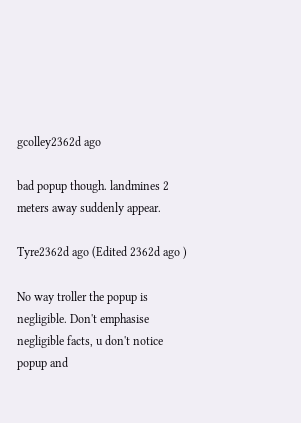gcolley2362d ago

bad popup though. landmines 2 meters away suddenly appear.

Tyre2362d ago (Edited 2362d ago )

No way troller the popup is negligible. Don't emphasise negligible facts, u don't notice popup and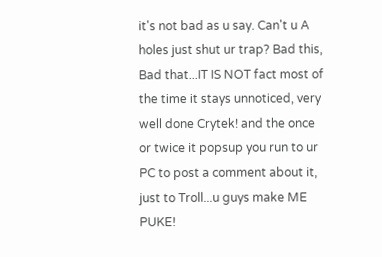it's not bad as u say. Can't u A holes just shut ur trap? Bad this, Bad that...IT IS NOT fact most of the time it stays unnoticed, very well done Crytek! and the once or twice it popsup you run to ur PC to post a comment about it, just to Troll...u guys make ME PUKE!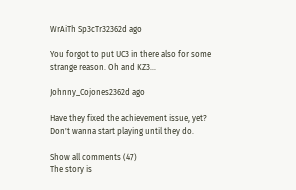WrAiTh Sp3cTr32362d ago

You forgot to put UC3 in there also for some strange reason. Oh and KZ3...

Johnny_Cojones2362d ago

Have they fixed the achievement issue, yet? Don't wanna start playing until they do.

Show all comments (47)
The story is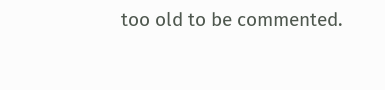too old to be commented.